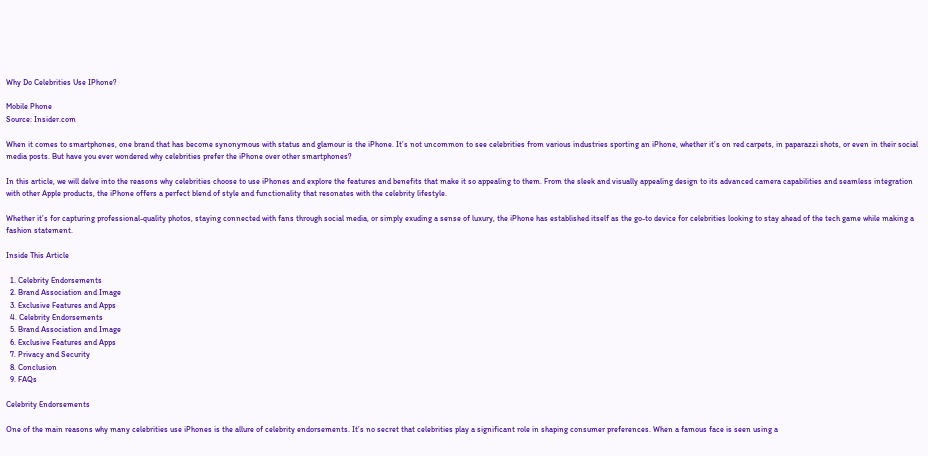Why Do Celebrities Use IPhone?

Mobile Phone
Source: Insider.com

When it comes to smartphones, one brand that has become synonymous with status and glamour is the iPhone. It’s not uncommon to see celebrities from various industries sporting an iPhone, whether it’s on red carpets, in paparazzi shots, or even in their social media posts. But have you ever wondered why celebrities prefer the iPhone over other smartphones?

In this article, we will delve into the reasons why celebrities choose to use iPhones and explore the features and benefits that make it so appealing to them. From the sleek and visually appealing design to its advanced camera capabilities and seamless integration with other Apple products, the iPhone offers a perfect blend of style and functionality that resonates with the celebrity lifestyle.

Whether it’s for capturing professional-quality photos, staying connected with fans through social media, or simply exuding a sense of luxury, the iPhone has established itself as the go-to device for celebrities looking to stay ahead of the tech game while making a fashion statement.

Inside This Article

  1. Celebrity Endorsements
  2. Brand Association and Image
  3. Exclusive Features and Apps
  4. Celebrity Endorsements
  5. Brand Association and Image
  6. Exclusive Features and Apps
  7. Privacy and Security
  8. Conclusion
  9. FAQs

Celebrity Endorsements

One of the main reasons why many celebrities use iPhones is the allure of celebrity endorsements. It’s no secret that celebrities play a significant role in shaping consumer preferences. When a famous face is seen using a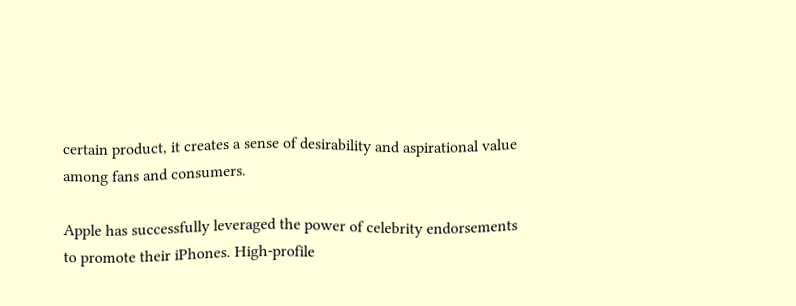certain product, it creates a sense of desirability and aspirational value among fans and consumers.

Apple has successfully leveraged the power of celebrity endorsements to promote their iPhones. High-profile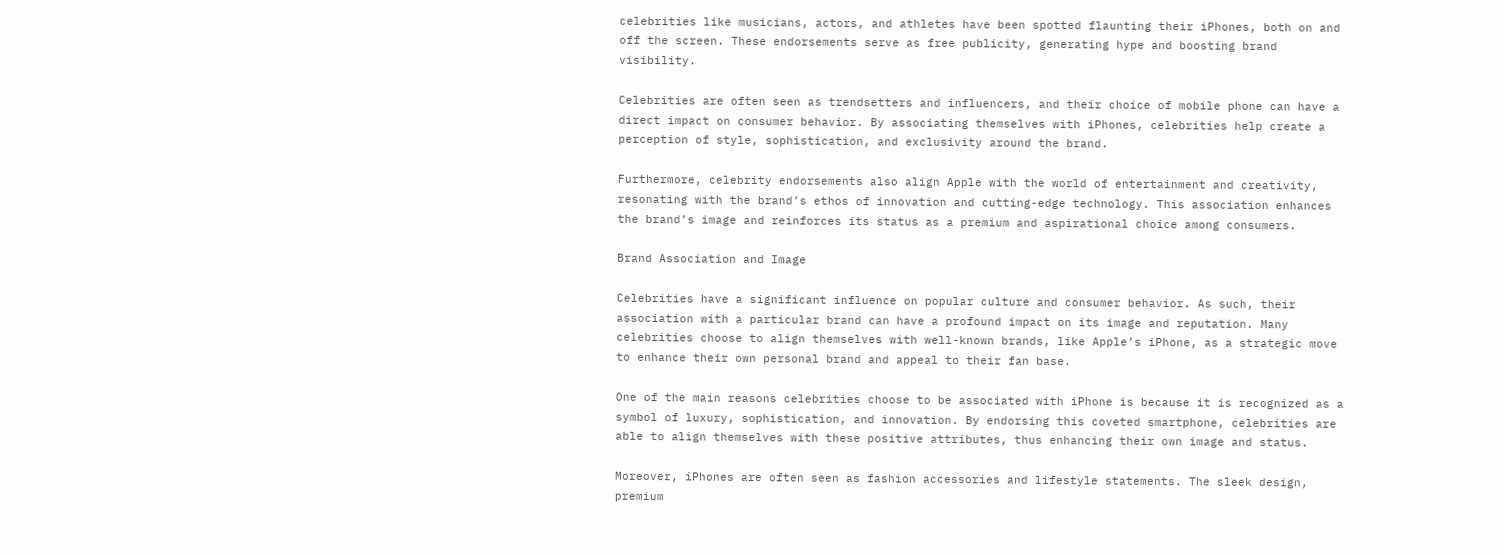celebrities like musicians, actors, and athletes have been spotted flaunting their iPhones, both on and off the screen. These endorsements serve as free publicity, generating hype and boosting brand visibility.

Celebrities are often seen as trendsetters and influencers, and their choice of mobile phone can have a direct impact on consumer behavior. By associating themselves with iPhones, celebrities help create a perception of style, sophistication, and exclusivity around the brand.

Furthermore, celebrity endorsements also align Apple with the world of entertainment and creativity, resonating with the brand’s ethos of innovation and cutting-edge technology. This association enhances the brand’s image and reinforces its status as a premium and aspirational choice among consumers.

Brand Association and Image

Celebrities have a significant influence on popular culture and consumer behavior. As such, their association with a particular brand can have a profound impact on its image and reputation. Many celebrities choose to align themselves with well-known brands, like Apple’s iPhone, as a strategic move to enhance their own personal brand and appeal to their fan base.

One of the main reasons celebrities choose to be associated with iPhone is because it is recognized as a symbol of luxury, sophistication, and innovation. By endorsing this coveted smartphone, celebrities are able to align themselves with these positive attributes, thus enhancing their own image and status.

Moreover, iPhones are often seen as fashion accessories and lifestyle statements. The sleek design, premium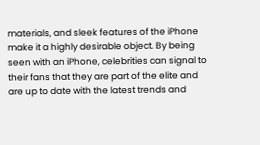materials, and sleek features of the iPhone make it a highly desirable object. By being seen with an iPhone, celebrities can signal to their fans that they are part of the elite and are up to date with the latest trends and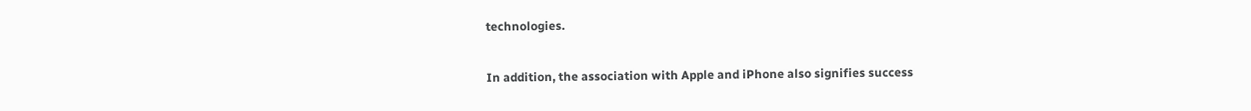technologies.

In addition, the association with Apple and iPhone also signifies success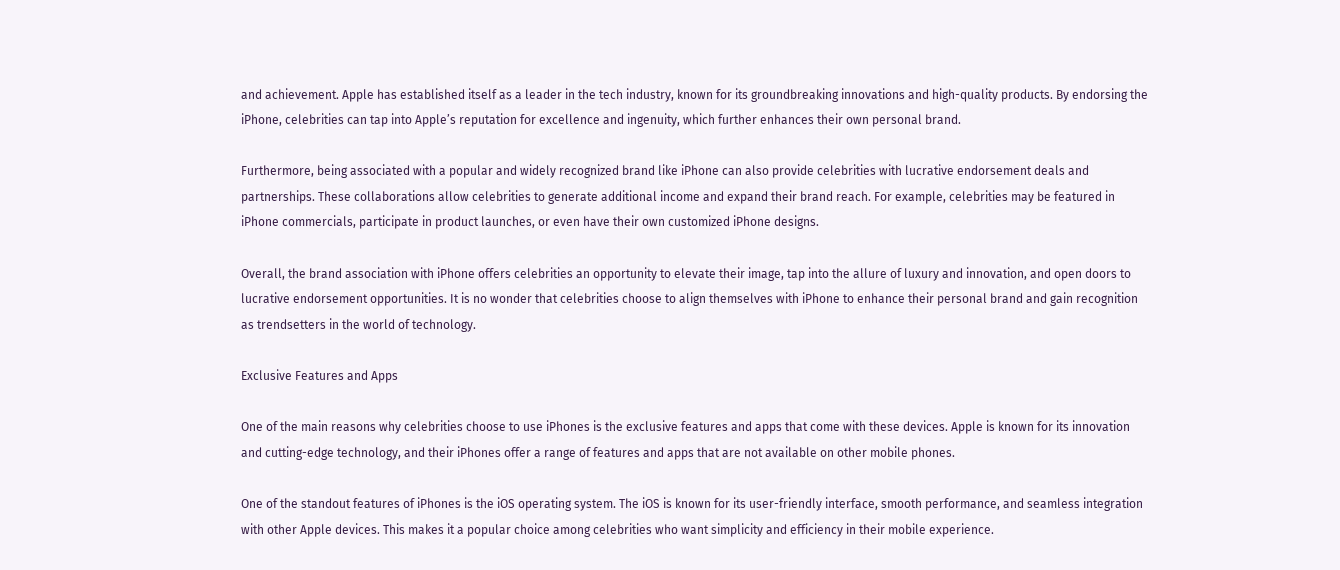and achievement. Apple has established itself as a leader in the tech industry, known for its groundbreaking innovations and high-quality products. By endorsing the iPhone, celebrities can tap into Apple’s reputation for excellence and ingenuity, which further enhances their own personal brand.

Furthermore, being associated with a popular and widely recognized brand like iPhone can also provide celebrities with lucrative endorsement deals and partnerships. These collaborations allow celebrities to generate additional income and expand their brand reach. For example, celebrities may be featured in iPhone commercials, participate in product launches, or even have their own customized iPhone designs.

Overall, the brand association with iPhone offers celebrities an opportunity to elevate their image, tap into the allure of luxury and innovation, and open doors to lucrative endorsement opportunities. It is no wonder that celebrities choose to align themselves with iPhone to enhance their personal brand and gain recognition as trendsetters in the world of technology.

Exclusive Features and Apps

One of the main reasons why celebrities choose to use iPhones is the exclusive features and apps that come with these devices. Apple is known for its innovation and cutting-edge technology, and their iPhones offer a range of features and apps that are not available on other mobile phones.

One of the standout features of iPhones is the iOS operating system. The iOS is known for its user-friendly interface, smooth performance, and seamless integration with other Apple devices. This makes it a popular choice among celebrities who want simplicity and efficiency in their mobile experience.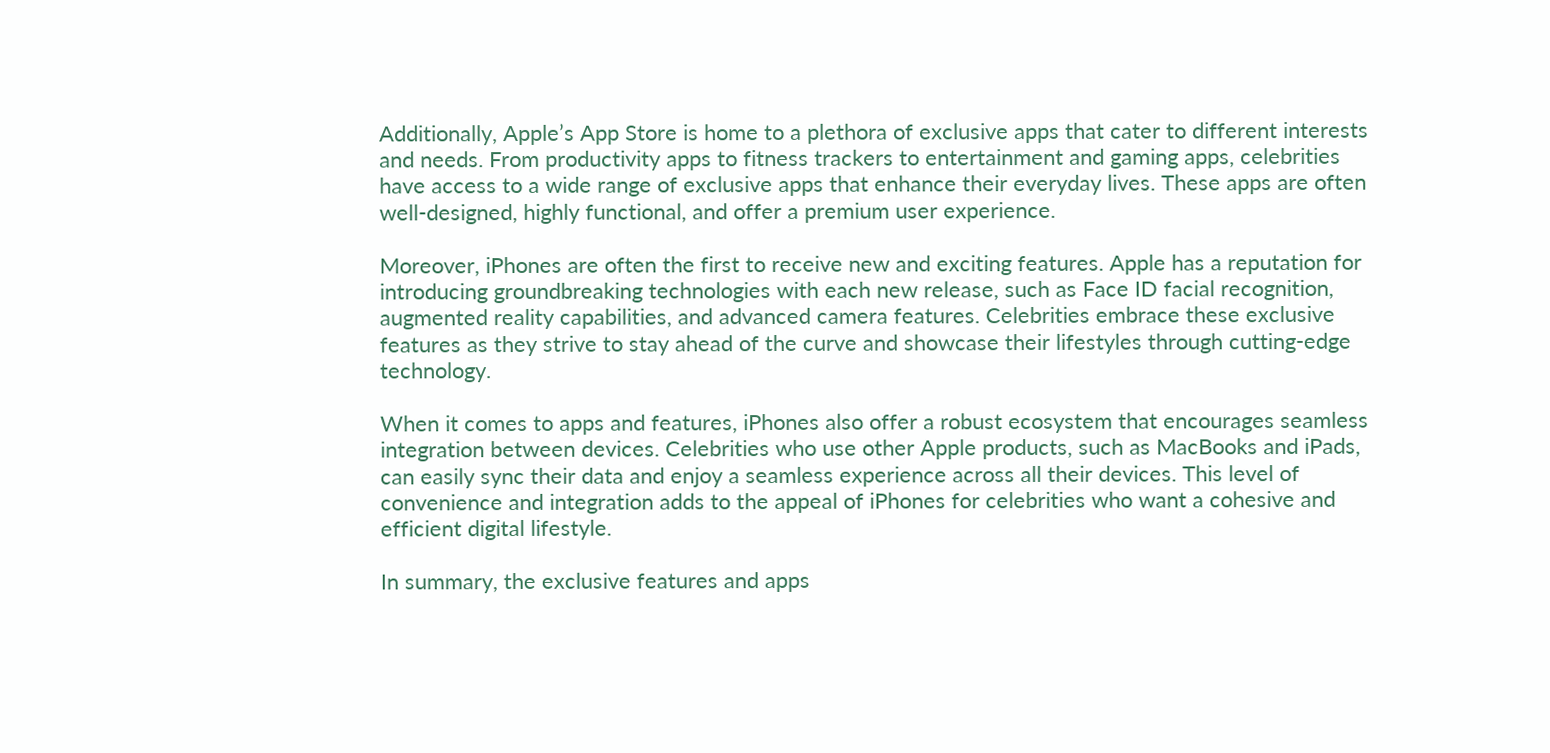Additionally, Apple’s App Store is home to a plethora of exclusive apps that cater to different interests and needs. From productivity apps to fitness trackers to entertainment and gaming apps, celebrities have access to a wide range of exclusive apps that enhance their everyday lives. These apps are often well-designed, highly functional, and offer a premium user experience.

Moreover, iPhones are often the first to receive new and exciting features. Apple has a reputation for introducing groundbreaking technologies with each new release, such as Face ID facial recognition, augmented reality capabilities, and advanced camera features. Celebrities embrace these exclusive features as they strive to stay ahead of the curve and showcase their lifestyles through cutting-edge technology.

When it comes to apps and features, iPhones also offer a robust ecosystem that encourages seamless integration between devices. Celebrities who use other Apple products, such as MacBooks and iPads, can easily sync their data and enjoy a seamless experience across all their devices. This level of convenience and integration adds to the appeal of iPhones for celebrities who want a cohesive and efficient digital lifestyle.

In summary, the exclusive features and apps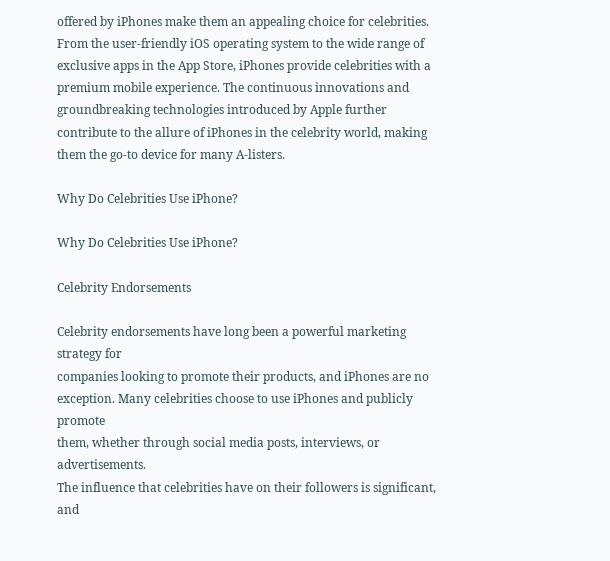offered by iPhones make them an appealing choice for celebrities. From the user-friendly iOS operating system to the wide range of exclusive apps in the App Store, iPhones provide celebrities with a premium mobile experience. The continuous innovations and groundbreaking technologies introduced by Apple further contribute to the allure of iPhones in the celebrity world, making them the go-to device for many A-listers.

Why Do Celebrities Use iPhone?

Why Do Celebrities Use iPhone?

Celebrity Endorsements

Celebrity endorsements have long been a powerful marketing strategy for
companies looking to promote their products, and iPhones are no
exception. Many celebrities choose to use iPhones and publicly promote
them, whether through social media posts, interviews, or advertisements.
The influence that celebrities have on their followers is significant, and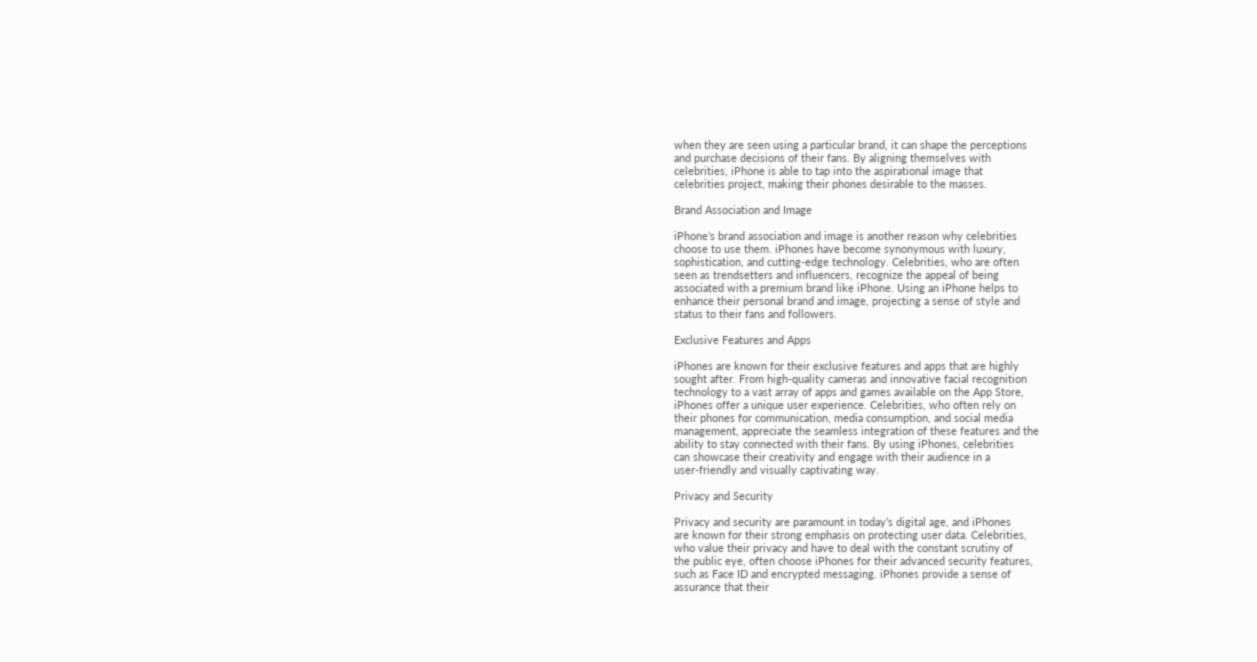when they are seen using a particular brand, it can shape the perceptions
and purchase decisions of their fans. By aligning themselves with
celebrities, iPhone is able to tap into the aspirational image that
celebrities project, making their phones desirable to the masses.

Brand Association and Image

iPhone’s brand association and image is another reason why celebrities
choose to use them. iPhones have become synonymous with luxury,
sophistication, and cutting-edge technology. Celebrities, who are often
seen as trendsetters and influencers, recognize the appeal of being
associated with a premium brand like iPhone. Using an iPhone helps to
enhance their personal brand and image, projecting a sense of style and
status to their fans and followers.

Exclusive Features and Apps

iPhones are known for their exclusive features and apps that are highly
sought after. From high-quality cameras and innovative facial recognition
technology to a vast array of apps and games available on the App Store,
iPhones offer a unique user experience. Celebrities, who often rely on
their phones for communication, media consumption, and social media
management, appreciate the seamless integration of these features and the
ability to stay connected with their fans. By using iPhones, celebrities
can showcase their creativity and engage with their audience in a
user-friendly and visually captivating way.

Privacy and Security

Privacy and security are paramount in today’s digital age, and iPhones
are known for their strong emphasis on protecting user data. Celebrities,
who value their privacy and have to deal with the constant scrutiny of
the public eye, often choose iPhones for their advanced security features,
such as Face ID and encrypted messaging. iPhones provide a sense of
assurance that their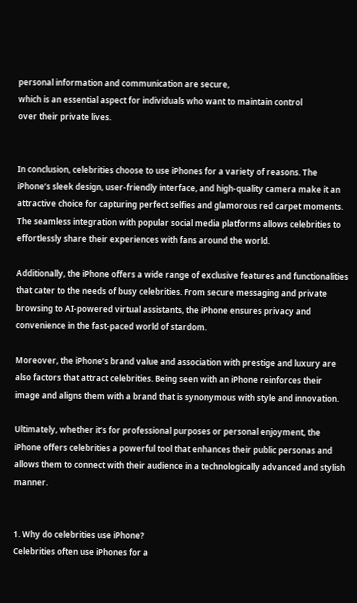personal information and communication are secure,
which is an essential aspect for individuals who want to maintain control
over their private lives.


In conclusion, celebrities choose to use iPhones for a variety of reasons. The iPhone’s sleek design, user-friendly interface, and high-quality camera make it an attractive choice for capturing perfect selfies and glamorous red carpet moments. The seamless integration with popular social media platforms allows celebrities to effortlessly share their experiences with fans around the world.

Additionally, the iPhone offers a wide range of exclusive features and functionalities that cater to the needs of busy celebrities. From secure messaging and private browsing to AI-powered virtual assistants, the iPhone ensures privacy and convenience in the fast-paced world of stardom.

Moreover, the iPhone’s brand value and association with prestige and luxury are also factors that attract celebrities. Being seen with an iPhone reinforces their image and aligns them with a brand that is synonymous with style and innovation.

Ultimately, whether it’s for professional purposes or personal enjoyment, the iPhone offers celebrities a powerful tool that enhances their public personas and allows them to connect with their audience in a technologically advanced and stylish manner.


1. Why do celebrities use iPhone?
Celebrities often use iPhones for a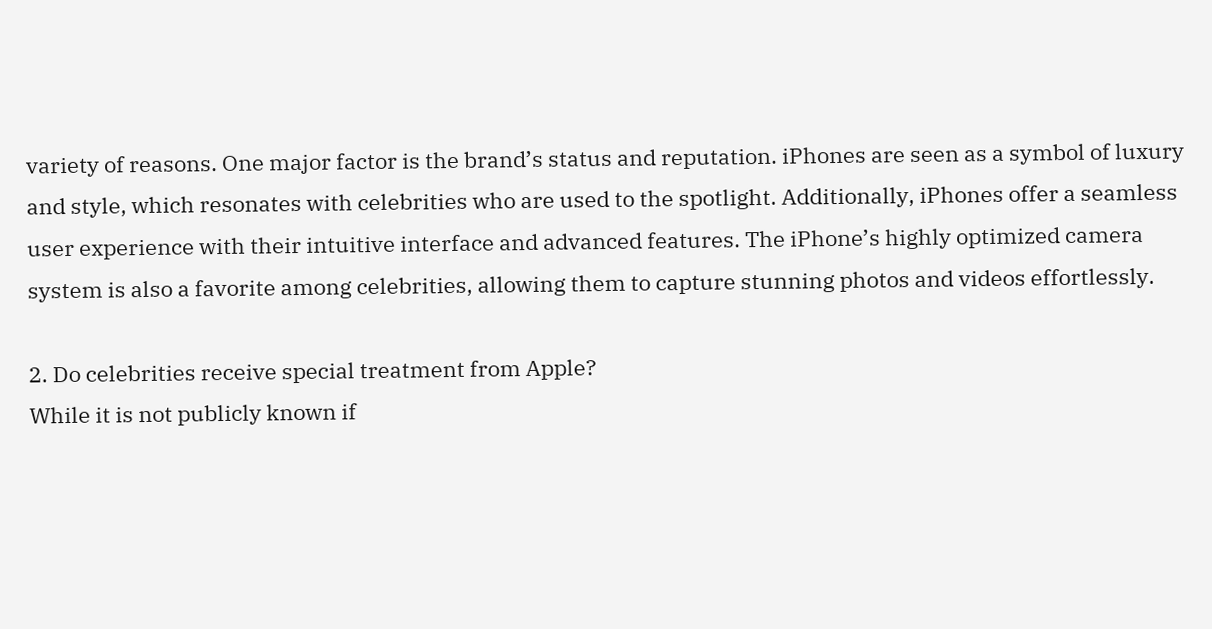variety of reasons. One major factor is the brand’s status and reputation. iPhones are seen as a symbol of luxury and style, which resonates with celebrities who are used to the spotlight. Additionally, iPhones offer a seamless user experience with their intuitive interface and advanced features. The iPhone’s highly optimized camera system is also a favorite among celebrities, allowing them to capture stunning photos and videos effortlessly.

2. Do celebrities receive special treatment from Apple?
While it is not publicly known if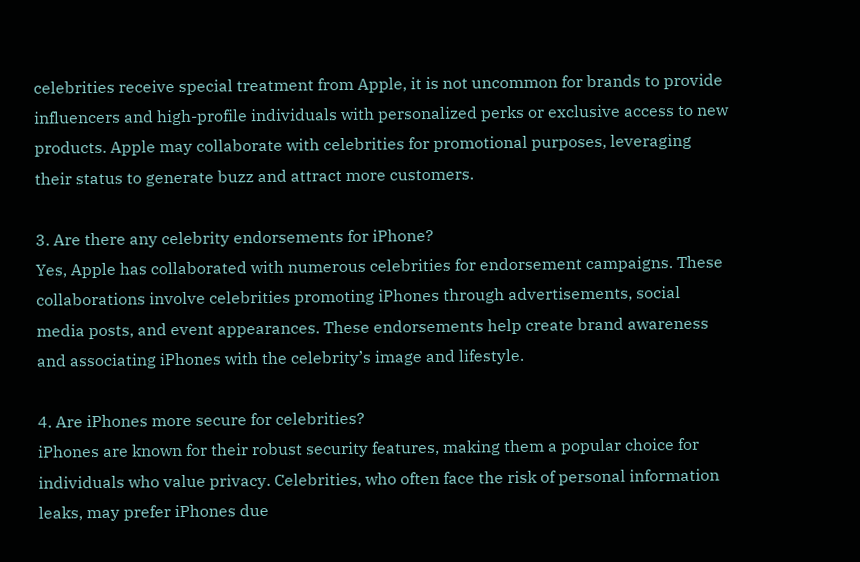celebrities receive special treatment from Apple, it is not uncommon for brands to provide influencers and high-profile individuals with personalized perks or exclusive access to new products. Apple may collaborate with celebrities for promotional purposes, leveraging their status to generate buzz and attract more customers.

3. Are there any celebrity endorsements for iPhone?
Yes, Apple has collaborated with numerous celebrities for endorsement campaigns. These collaborations involve celebrities promoting iPhones through advertisements, social media posts, and event appearances. These endorsements help create brand awareness and associating iPhones with the celebrity’s image and lifestyle.

4. Are iPhones more secure for celebrities?
iPhones are known for their robust security features, making them a popular choice for individuals who value privacy. Celebrities, who often face the risk of personal information leaks, may prefer iPhones due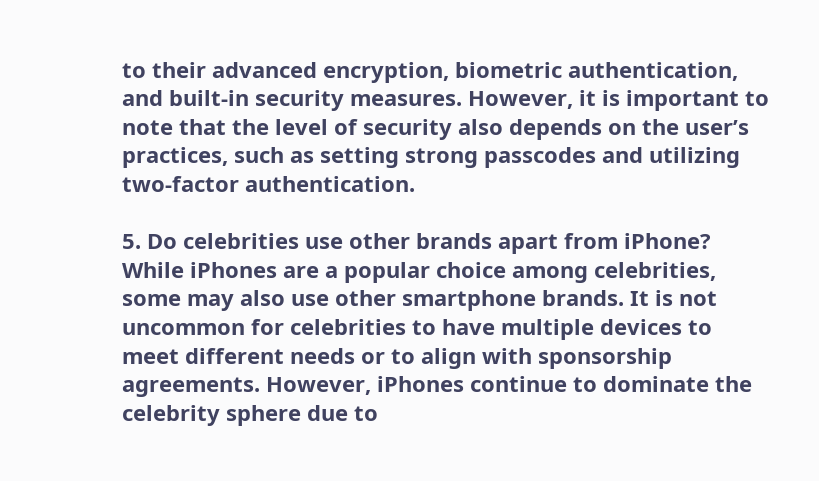to their advanced encryption, biometric authentication, and built-in security measures. However, it is important to note that the level of security also depends on the user’s practices, such as setting strong passcodes and utilizing two-factor authentication.

5. Do celebrities use other brands apart from iPhone?
While iPhones are a popular choice among celebrities, some may also use other smartphone brands. It is not uncommon for celebrities to have multiple devices to meet different needs or to align with sponsorship agreements. However, iPhones continue to dominate the celebrity sphere due to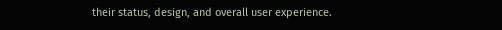their status, design, and overall user experience.